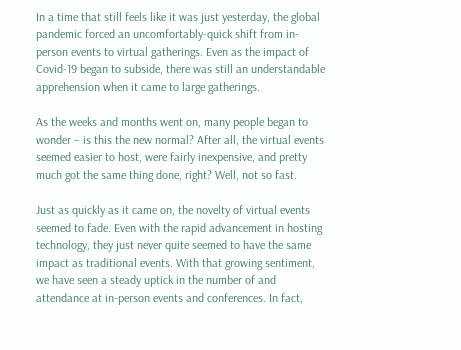In a time that still feels like it was just yesterday, the global pandemic forced an uncomfortably-quick shift from in-person events to virtual gatherings. Even as the impact of Covid-19 began to subside, there was still an understandable apprehension when it came to large gatherings.

As the weeks and months went on, many people began to wonder – is this the new normal? After all, the virtual events seemed easier to host, were fairly inexpensive, and pretty much got the same thing done, right? Well, not so fast.

Just as quickly as it came on, the novelty of virtual events seemed to fade. Even with the rapid advancement in hosting technology, they just never quite seemed to have the same impact as traditional events. With that growing sentiment, we have seen a steady uptick in the number of and attendance at in-person events and conferences. In fact,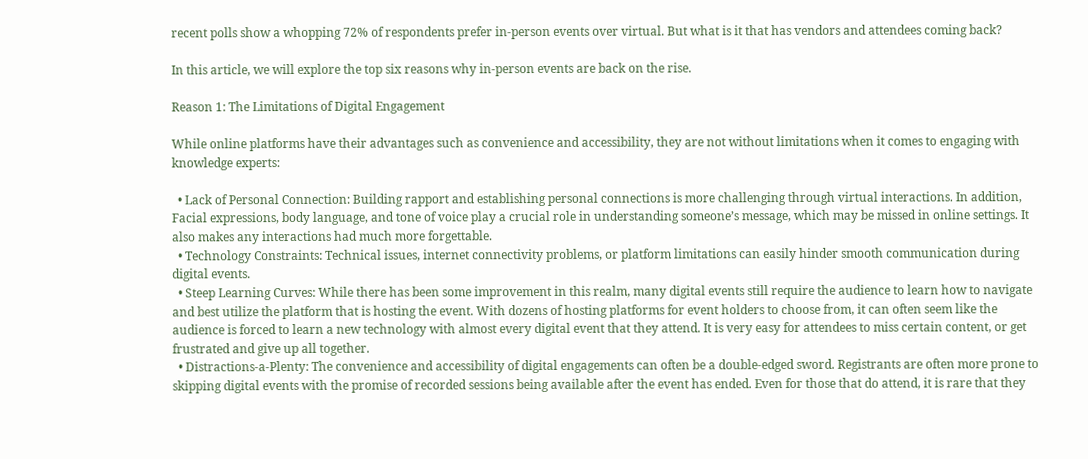recent polls show a whopping 72% of respondents prefer in-person events over virtual. But what is it that has vendors and attendees coming back?

In this article, we will explore the top six reasons why in-person events are back on the rise.

Reason 1: The Limitations of Digital Engagement

While online platforms have their advantages such as convenience and accessibility, they are not without limitations when it comes to engaging with knowledge experts:

  • Lack of Personal Connection: Building rapport and establishing personal connections is more challenging through virtual interactions. In addition, Facial expressions, body language, and tone of voice play a crucial role in understanding someone’s message, which may be missed in online settings. It also makes any interactions had much more forgettable.
  • Technology Constraints: Technical issues, internet connectivity problems, or platform limitations can easily hinder smooth communication during digital events.
  • Steep Learning Curves: While there has been some improvement in this realm, many digital events still require the audience to learn how to navigate and best utilize the platform that is hosting the event. With dozens of hosting platforms for event holders to choose from, it can often seem like the audience is forced to learn a new technology with almost every digital event that they attend. It is very easy for attendees to miss certain content, or get frustrated and give up all together.
  • Distractions-a-Plenty: The convenience and accessibility of digital engagements can often be a double-edged sword. Registrants are often more prone to skipping digital events with the promise of recorded sessions being available after the event has ended. Even for those that do attend, it is rare that they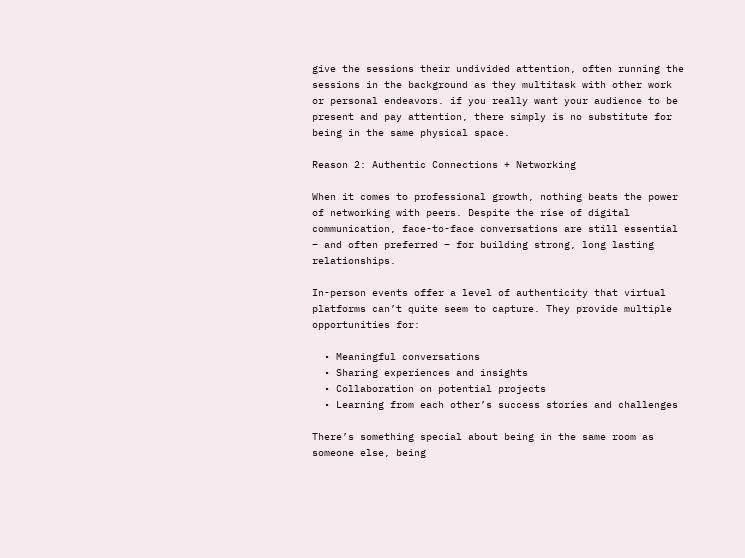give the sessions their undivided attention, often running the sessions in the background as they multitask with other work or personal endeavors. if you really want your audience to be present and pay attention, there simply is no substitute for being in the same physical space.

Reason 2: Authentic Connections + Networking

When it comes to professional growth, nothing beats the power of networking with peers. Despite the rise of digital communication, face-to-face conversations are still essential – and often preferred – for building strong, long lasting relationships.

In-person events offer a level of authenticity that virtual platforms can’t quite seem to capture. They provide multiple opportunities for:

  • Meaningful conversations
  • Sharing experiences and insights
  • Collaboration on potential projects
  • Learning from each other’s success stories and challenges

There’s something special about being in the same room as someone else, being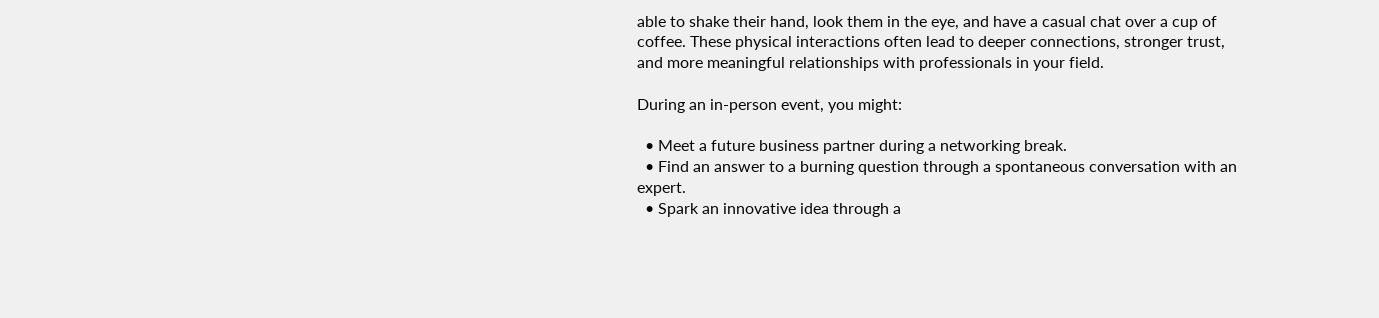able to shake their hand, look them in the eye, and have a casual chat over a cup of coffee. These physical interactions often lead to deeper connections, stronger trust, and more meaningful relationships with professionals in your field.

During an in-person event, you might:

  • Meet a future business partner during a networking break.
  • Find an answer to a burning question through a spontaneous conversation with an expert.
  • Spark an innovative idea through a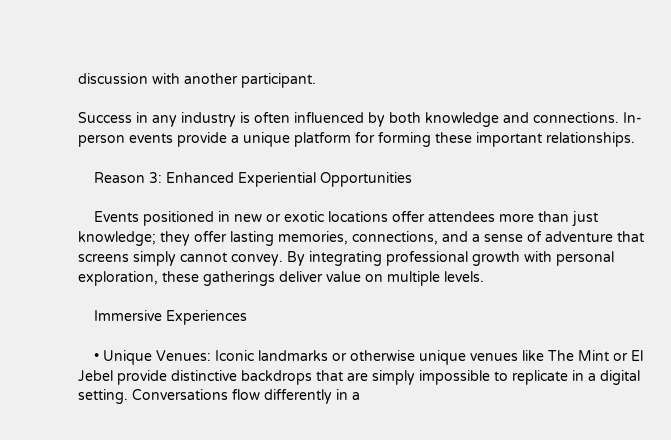discussion with another participant.

Success in any industry is often influenced by both knowledge and connections. In-person events provide a unique platform for forming these important relationships.

    Reason 3: Enhanced Experiential Opportunities

    Events positioned in new or exotic locations offer attendees more than just knowledge; they offer lasting memories, connections, and a sense of adventure that screens simply cannot convey. By integrating professional growth with personal exploration, these gatherings deliver value on multiple levels.

    Immersive Experiences

    • Unique Venues: Iconic landmarks or otherwise unique venues like The Mint or El Jebel provide distinctive backdrops that are simply impossible to replicate in a digital setting. Conversations flow differently in a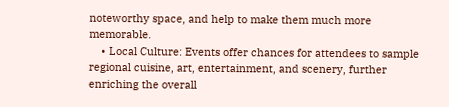noteworthy space, and help to make them much more memorable.
    • Local Culture: Events offer chances for attendees to sample regional cuisine, art, entertainment, and scenery, further enriching the overall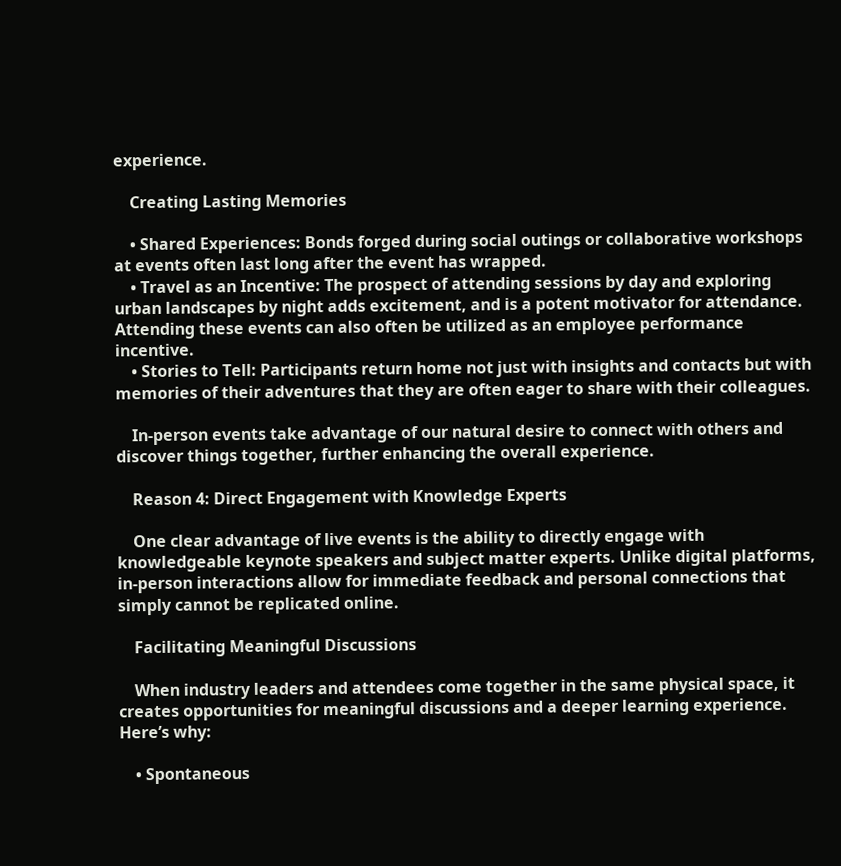experience.

    Creating Lasting Memories

    • Shared Experiences: Bonds forged during social outings or collaborative workshops at events often last long after the event has wrapped.
    • Travel as an Incentive: The prospect of attending sessions by day and exploring urban landscapes by night adds excitement, and is a potent motivator for attendance. Attending these events can also often be utilized as an employee performance incentive.
    • Stories to Tell: Participants return home not just with insights and contacts but with memories of their adventures that they are often eager to share with their colleagues.

    In-person events take advantage of our natural desire to connect with others and discover things together, further enhancing the overall experience.

    Reason 4: Direct Engagement with Knowledge Experts

    One clear advantage of live events is the ability to directly engage with knowledgeable keynote speakers and subject matter experts. Unlike digital platforms, in-person interactions allow for immediate feedback and personal connections that simply cannot be replicated online.

    Facilitating Meaningful Discussions

    When industry leaders and attendees come together in the same physical space, it creates opportunities for meaningful discussions and a deeper learning experience. Here’s why:

    • Spontaneous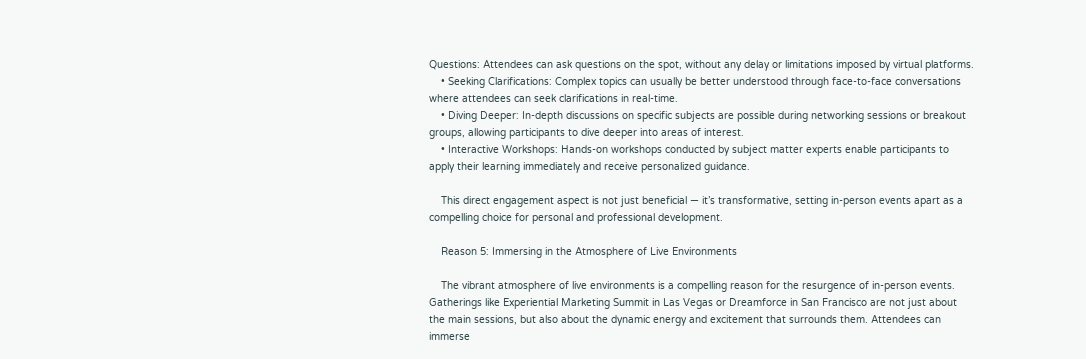Questions: Attendees can ask questions on the spot, without any delay or limitations imposed by virtual platforms.
    • Seeking Clarifications: Complex topics can usually be better understood through face-to-face conversations where attendees can seek clarifications in real-time.
    • Diving Deeper: In-depth discussions on specific subjects are possible during networking sessions or breakout groups, allowing participants to dive deeper into areas of interest.
    • Interactive Workshops: Hands-on workshops conducted by subject matter experts enable participants to apply their learning immediately and receive personalized guidance.

    This direct engagement aspect is not just beneficial — it’s transformative, setting in-person events apart as a compelling choice for personal and professional development.

    Reason 5: Immersing in the Atmosphere of Live Environments

    The vibrant atmosphere of live environments is a compelling reason for the resurgence of in-person events. Gatherings like Experiential Marketing Summit in Las Vegas or Dreamforce in San Francisco are not just about the main sessions, but also about the dynamic energy and excitement that surrounds them. Attendees can immerse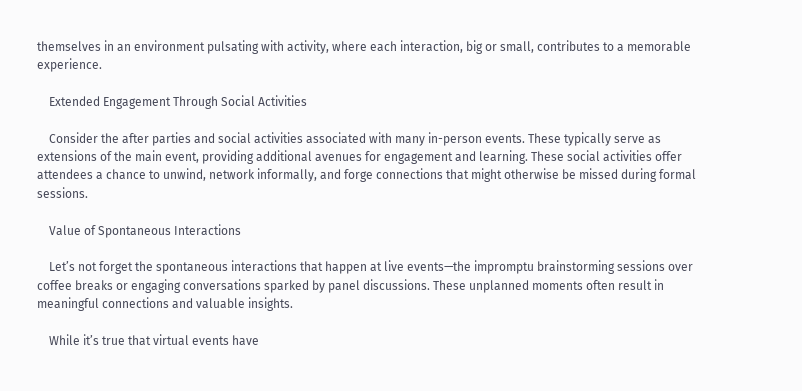themselves in an environment pulsating with activity, where each interaction, big or small, contributes to a memorable experience.

    Extended Engagement Through Social Activities

    Consider the after parties and social activities associated with many in-person events. These typically serve as extensions of the main event, providing additional avenues for engagement and learning. These social activities offer attendees a chance to unwind, network informally, and forge connections that might otherwise be missed during formal sessions.

    Value of Spontaneous Interactions

    Let’s not forget the spontaneous interactions that happen at live events—the impromptu brainstorming sessions over coffee breaks or engaging conversations sparked by panel discussions. These unplanned moments often result in meaningful connections and valuable insights.

    While it’s true that virtual events have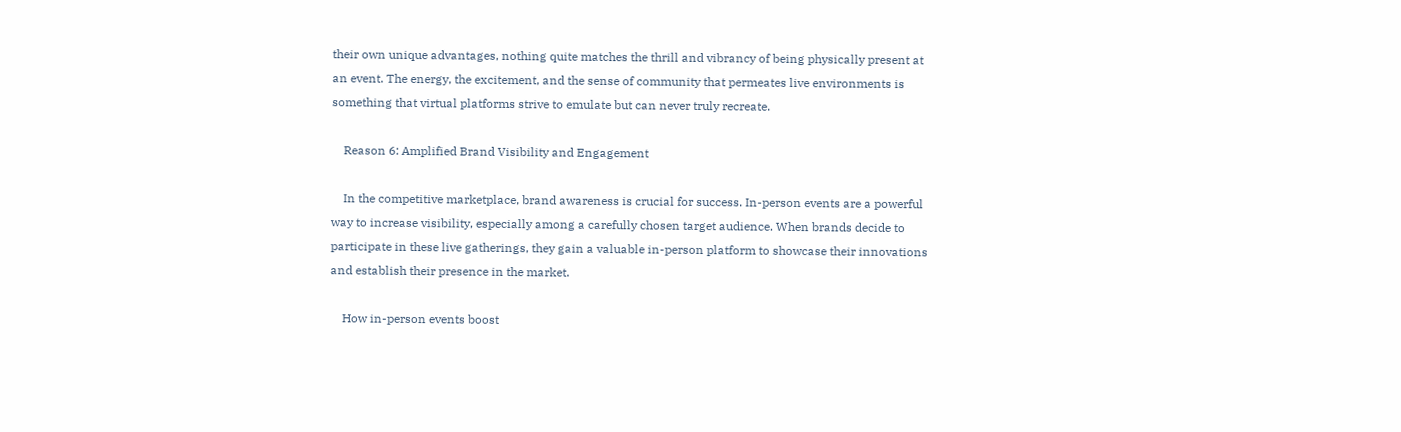their own unique advantages, nothing quite matches the thrill and vibrancy of being physically present at an event. The energy, the excitement, and the sense of community that permeates live environments is something that virtual platforms strive to emulate but can never truly recreate.

    Reason 6: Amplified Brand Visibility and Engagement

    In the competitive marketplace, brand awareness is crucial for success. In-person events are a powerful way to increase visibility, especially among a carefully chosen target audience. When brands decide to participate in these live gatherings, they gain a valuable in-person platform to showcase their innovations and establish their presence in the market.

    How in-person events boost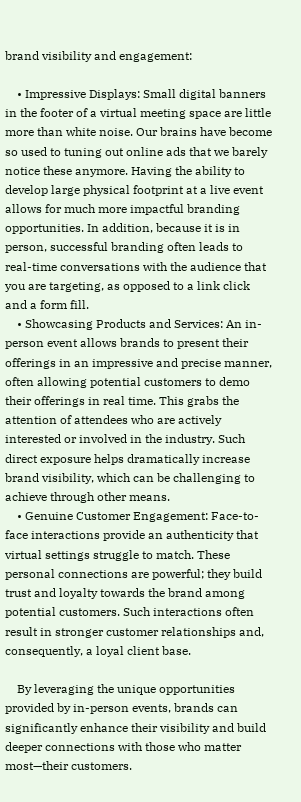brand visibility and engagement:

    • Impressive Displays: Small digital banners in the footer of a virtual meeting space are little more than white noise. Our brains have become so used to tuning out online ads that we barely notice these anymore. Having the ability to develop large physical footprint at a live event allows for much more impactful branding opportunities. In addition, because it is in person, successful branding often leads to real-time conversations with the audience that you are targeting, as opposed to a link click and a form fill.
    • Showcasing Products and Services: An in-person event allows brands to present their offerings in an impressive and precise manner, often allowing potential customers to demo their offerings in real time. This grabs the attention of attendees who are actively interested or involved in the industry. Such direct exposure helps dramatically increase brand visibility, which can be challenging to achieve through other means.
    • Genuine Customer Engagement: Face-to-face interactions provide an authenticity that virtual settings struggle to match. These personal connections are powerful; they build trust and loyalty towards the brand among potential customers. Such interactions often result in stronger customer relationships and, consequently, a loyal client base.

    By leveraging the unique opportunities provided by in-person events, brands can significantly enhance their visibility and build deeper connections with those who matter most—their customers.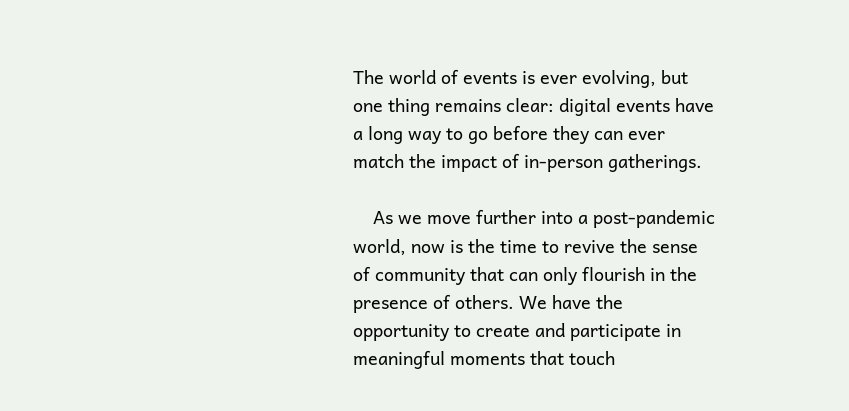The world of events is ever evolving, but one thing remains clear: digital events have a long way to go before they can ever match the impact of in-person gatherings.

    As we move further into a post-pandemic world, now is the time to revive the sense of community that can only flourish in the presence of others. We have the opportunity to create and participate in meaningful moments that touch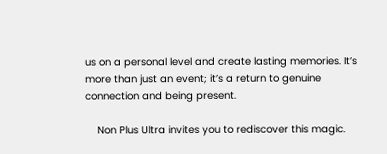us on a personal level and create lasting memories. It’s more than just an event; it’s a return to genuine connection and being present.

    Non Plus Ultra invites you to rediscover this magic.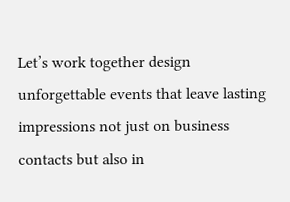Let’s work together design unforgettable events that leave lasting impressions not just on business contacts but also in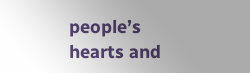people’s hearts and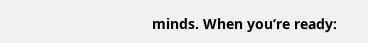minds. When you’re ready: